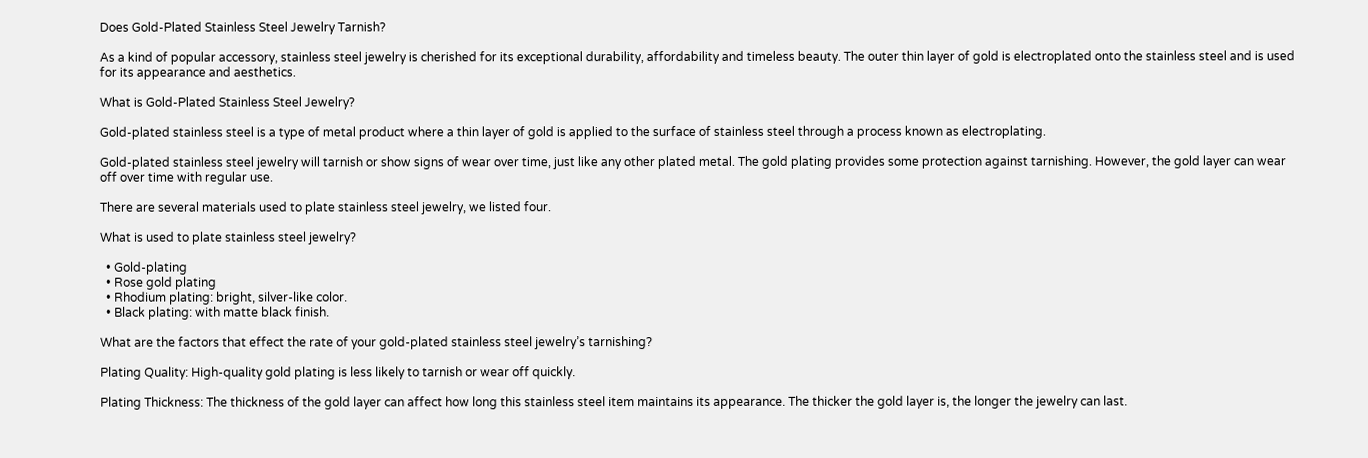Does Gold-Plated Stainless Steel Jewelry Tarnish?

As a kind of popular accessory, stainless steel jewelry is cherished for its exceptional durability, affordability and timeless beauty. The outer thin layer of gold is electroplated onto the stainless steel and is used for its appearance and aesthetics.

What is Gold-Plated Stainless Steel Jewelry?

Gold-plated stainless steel is a type of metal product where a thin layer of gold is applied to the surface of stainless steel through a process known as electroplating.

Gold-plated stainless steel jewelry will tarnish or show signs of wear over time, just like any other plated metal. The gold plating provides some protection against tarnishing. However, the gold layer can wear off over time with regular use.

There are several materials used to plate stainless steel jewelry, we listed four.

What is used to plate stainless steel jewelry?

  • Gold-plating
  • Rose gold plating
  • Rhodium plating: bright, silver-like color.
  • Black plating: with matte black finish.

What are the factors that effect the rate of your gold-plated stainless steel jewelry’s tarnishing?

Plating Quality: High-quality gold plating is less likely to tarnish or wear off quickly.

Plating Thickness: The thickness of the gold layer can affect how long this stainless steel item maintains its appearance. The thicker the gold layer is, the longer the jewelry can last.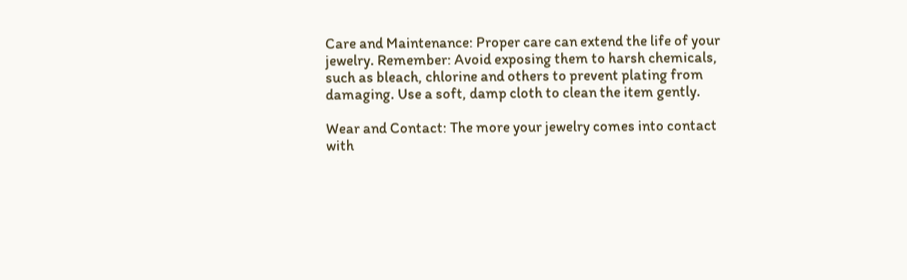Care and Maintenance: Proper care can extend the life of your jewelry. Remember: Avoid exposing them to harsh chemicals, such as bleach, chlorine and others to prevent plating from damaging. Use a soft, damp cloth to clean the item gently.

Wear and Contact: The more your jewelry comes into contact with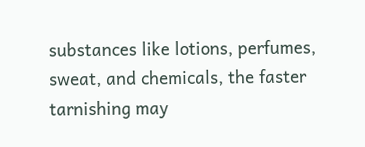substances like lotions, perfumes, sweat, and chemicals, the faster tarnishing may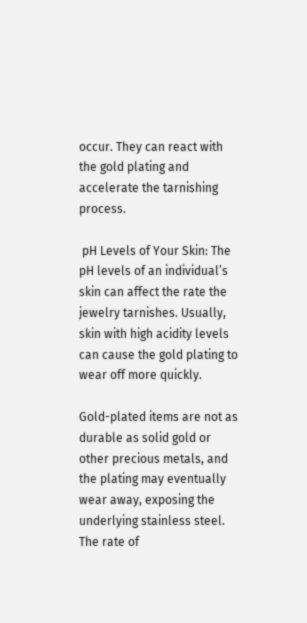occur. They can react with the gold plating and accelerate the tarnishing process.

 pH Levels of Your Skin: The pH levels of an individual’s skin can affect the rate the jewelry tarnishes. Usually, skin with high acidity levels can cause the gold plating to wear off more quickly.

Gold-plated items are not as durable as solid gold or other precious metals, and the plating may eventually wear away, exposing the underlying stainless steel. The rate of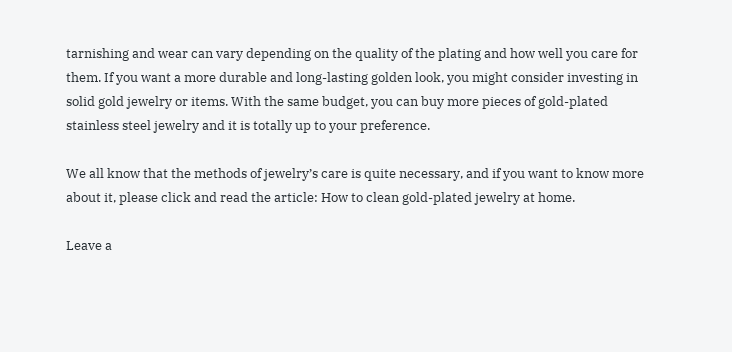tarnishing and wear can vary depending on the quality of the plating and how well you care for them. If you want a more durable and long-lasting golden look, you might consider investing in solid gold jewelry or items. With the same budget, you can buy more pieces of gold-plated stainless steel jewelry and it is totally up to your preference.

We all know that the methods of jewelry’s care is quite necessary, and if you want to know more about it, please click and read the article: How to clean gold-plated jewelry at home.

Leave a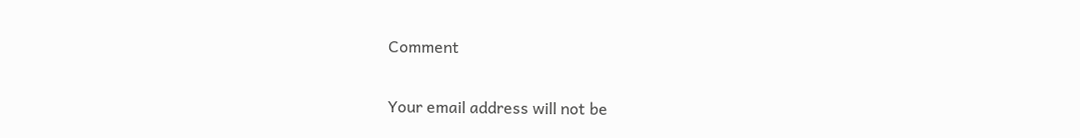Comment

Your email address will not be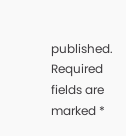published. Required fields are marked *